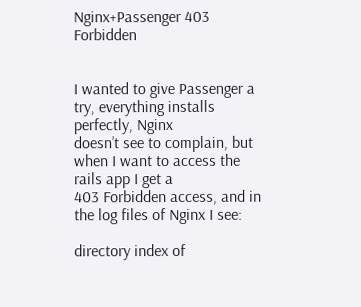Nginx+Passenger 403 Forbidden


I wanted to give Passenger a try, everything installs perfectly, Nginx
doesn’t see to complain, but when I want to access the rails app I get a
403 Forbidden access, and in the log files of Nginx I see:

directory index of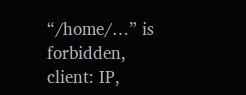“/home/…” is forbidden, client: IP,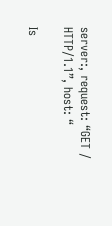server:, request: “GET / HTTP/1.1”, host: “

Is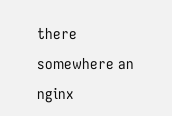there somewhere an nginx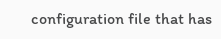configuration file that has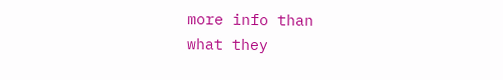more info than
what they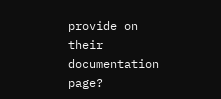provide on their documentation page?